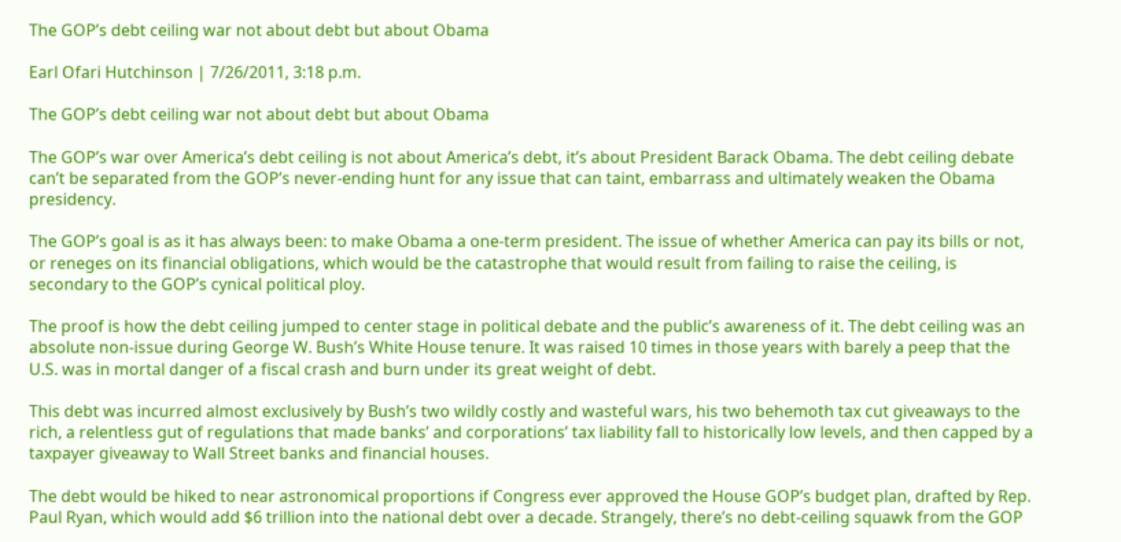The GOP’s debt ceiling war not about debt but about Obama

Earl Ofari Hutchinson | 7/26/2011, 3:18 p.m.

The GOP’s debt ceiling war not about debt but about Obama

The GOP’s war over America’s debt ceiling is not about America’s debt, it’s about President Barack Obama. The debt ceiling debate can’t be separated from the GOP’s never-ending hunt for any issue that can taint, embarrass and ultimately weaken the Obama presidency.

The GOP’s goal is as it has always been: to make Obama a one-term president. The issue of whether America can pay its bills or not, or reneges on its financial obligations, which would be the catastrophe that would result from failing to raise the ceiling, is secondary to the GOP’s cynical political ploy.

The proof is how the debt ceiling jumped to center stage in political debate and the public’s awareness of it. The debt ceiling was an absolute non-issue during George W. Bush’s White House tenure. It was raised 10 times in those years with barely a peep that the U.S. was in mortal danger of a fiscal crash and burn under its great weight of debt.

This debt was incurred almost exclusively by Bush’s two wildly costly and wasteful wars, his two behemoth tax cut giveaways to the rich, a relentless gut of regulations that made banks’ and corporations’ tax liability fall to historically low levels, and then capped by a taxpayer giveaway to Wall Street banks and financial houses.

The debt would be hiked to near astronomical proportions if Congress ever approved the House GOP’s budget plan, drafted by Rep. Paul Ryan, which would add $6 trillion into the national debt over a decade. Strangely, there’s no debt-ceiling squawk from the GOP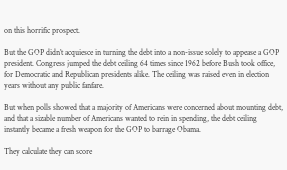on this horrific prospect.

But the GOP didn’t acquiesce in turning the debt into a non-issue solely to appease a GOP president. Congress jumped the debt ceiling 64 times since 1962 before Bush took office, for Democratic and Republican presidents alike. The ceiling was raised even in election years without any public fanfare.

But when polls showed that a majority of Americans were concerned about mounting debt, and that a sizable number of Americans wanted to rein in spending, the debt ceiling instantly became a fresh weapon for the GOP to barrage Obama.

They calculate they can score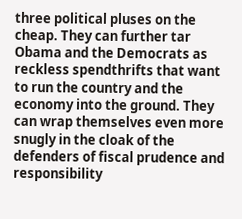three political pluses on the cheap. They can further tar Obama and the Democrats as reckless spendthrifts that want to run the country and the economy into the ground. They can wrap themselves even more snugly in the cloak of the defenders of fiscal prudence and responsibility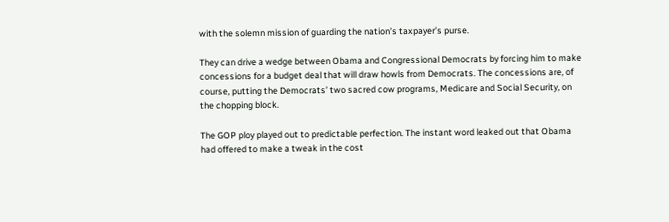with the solemn mission of guarding the nation’s taxpayer’s purse.

They can drive a wedge between Obama and Congressional Democrats by forcing him to make concessions for a budget deal that will draw howls from Democrats. The concessions are, of course, putting the Democrats’ two sacred cow programs, Medicare and Social Security, on the chopping block.

The GOP ploy played out to predictable perfection. The instant word leaked out that Obama had offered to make a tweak in the cost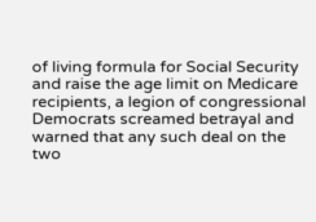of living formula for Social Security and raise the age limit on Medicare recipients, a legion of congressional Democrats screamed betrayal and warned that any such deal on the two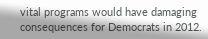vital programs would have damaging consequences for Democrats in 2012.